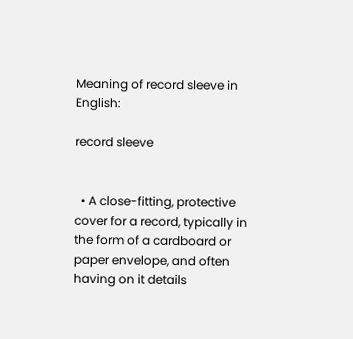Meaning of record sleeve in English:

record sleeve


  • A close-fitting, protective cover for a record, typically in the form of a cardboard or paper envelope, and often having on it details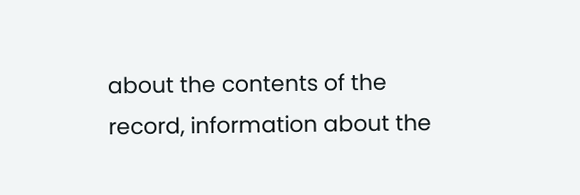about the contents of the record, information about the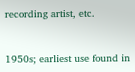recording artist, etc.


1950s; earliest use found in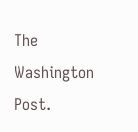The Washington Post.